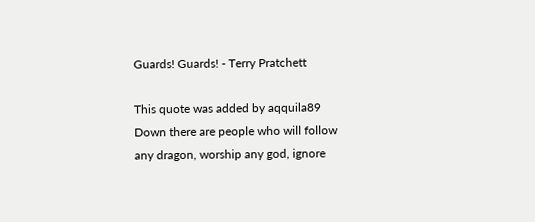Guards! Guards! - Terry Pratchett

This quote was added by aqquila89
Down there are people who will follow any dragon, worship any god, ignore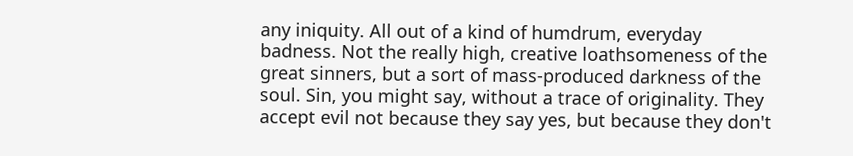any iniquity. All out of a kind of humdrum, everyday badness. Not the really high, creative loathsomeness of the great sinners, but a sort of mass-produced darkness of the soul. Sin, you might say, without a trace of originality. They accept evil not because they say yes, but because they don't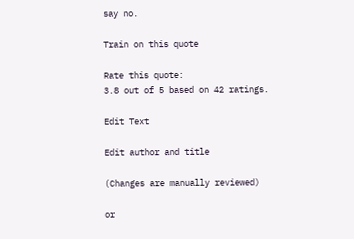say no.

Train on this quote

Rate this quote:
3.8 out of 5 based on 42 ratings.

Edit Text

Edit author and title

(Changes are manually reviewed)

or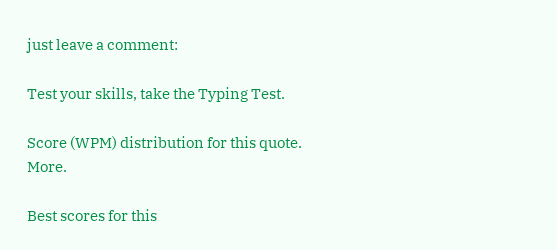just leave a comment:

Test your skills, take the Typing Test.

Score (WPM) distribution for this quote. More.

Best scores for this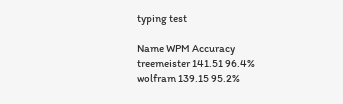typing test

Name WPM Accuracy
treemeister 141.51 96.4%
wolfram 139.15 95.2%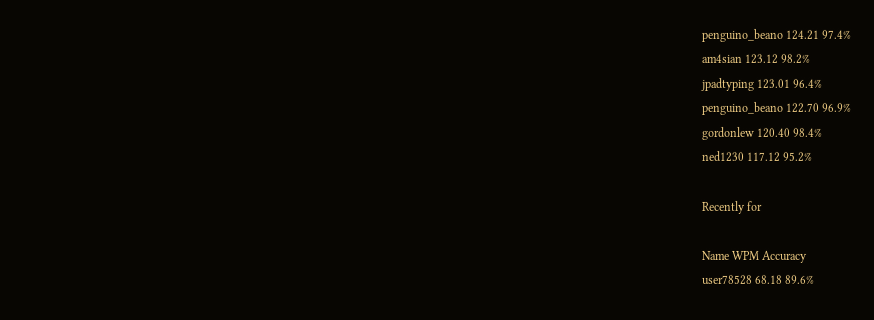penguino_beano 124.21 97.4%
am4sian 123.12 98.2%
jpadtyping 123.01 96.4%
penguino_beano 122.70 96.9%
gordonlew 120.40 98.4%
ned1230 117.12 95.2%

Recently for

Name WPM Accuracy
user78528 68.18 89.6%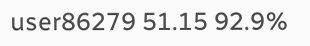user86279 51.15 92.9%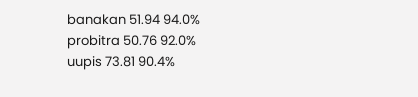banakan 51.94 94.0%
probitra 50.76 92.0%
uupis 73.81 90.4%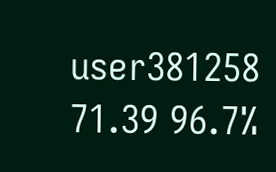user381258 71.39 96.7%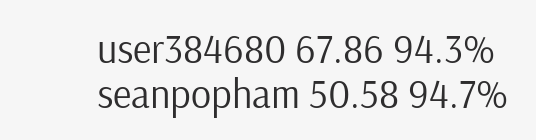user384680 67.86 94.3%
seanpopham 50.58 94.7%